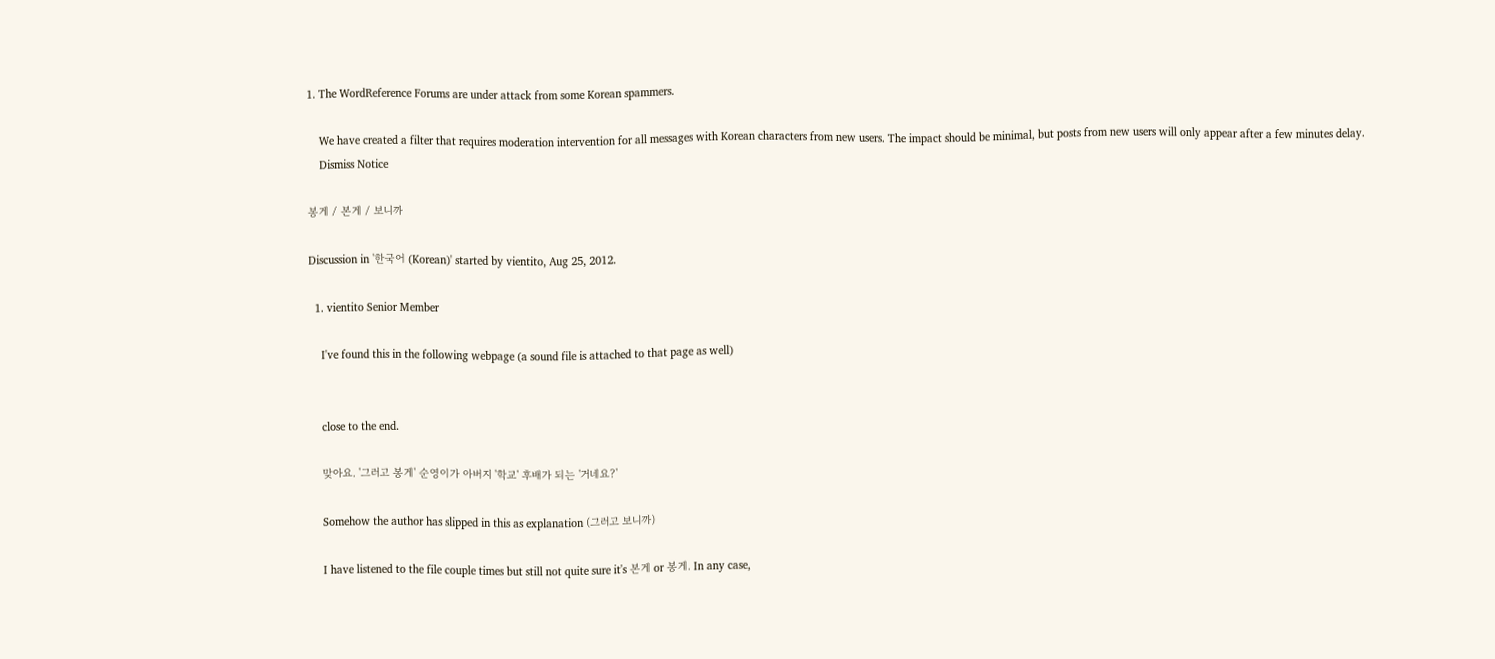1. The WordReference Forums are under attack from some Korean spammers.

    We have created a filter that requires moderation intervention for all messages with Korean characters from new users. The impact should be minimal, but posts from new users will only appear after a few minutes delay.
    Dismiss Notice

봉게 / 본게 / 보니까

Discussion in '한국어 (Korean)' started by vientito, Aug 25, 2012.

  1. vientito Senior Member

    I've found this in the following webpage (a sound file is attached to that page as well)


    close to the end.

    맞아요. '그러고 봉게' 순영이가 아버지 '학교' 후배가 되는 '거네요?'

    Somehow the author has slipped in this as explanation (그러고 보니까)

    I have listened to the file couple times but still not quite sure it's 본게 or 봉게. In any case,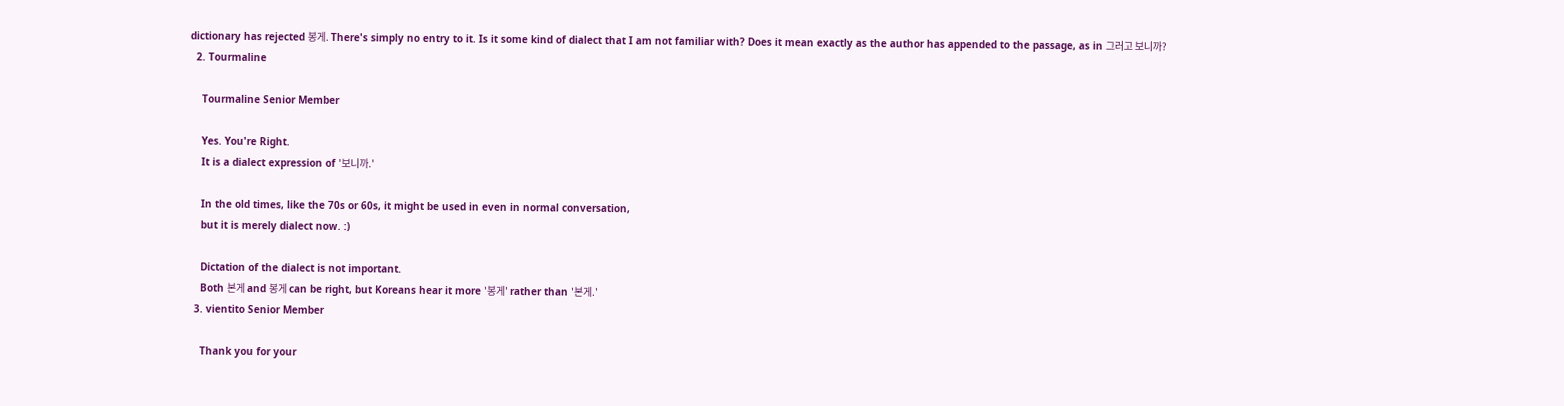dictionary has rejected 봉게. There's simply no entry to it. Is it some kind of dialect that I am not familiar with? Does it mean exactly as the author has appended to the passage, as in 그러고 보니까?
  2. Tourmaline

    Tourmaline Senior Member

    Yes. You're Right.
    It is a dialect expression of '보니까.'

    In the old times, like the 70s or 60s, it might be used in even in normal conversation,
    but it is merely dialect now. :)

    Dictation of the dialect is not important.
    Both 본게 and 봉게 can be right, but Koreans hear it more '봉게' rather than '본게.'
  3. vientito Senior Member

    Thank you for your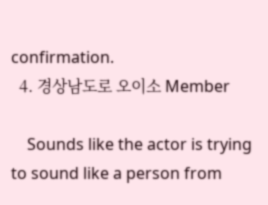confirmation.
  4. 경상남도로 오이소 Member

    Sounds like the actor is trying to sound like a person from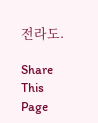전라도.

Share This Page